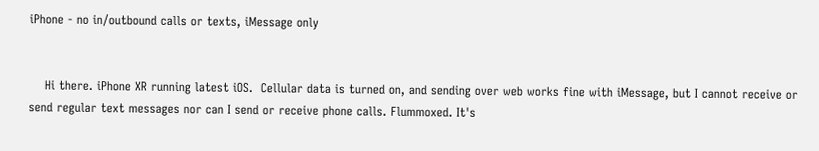iPhone - no in/outbound calls or texts, iMessage only


    Hi there. iPhone XR running latest iOS.  Cellular data is turned on, and sending over web works fine with iMessage, but I cannot receive or send regular text messages nor can I send or receive phone calls. Flummoxed. It's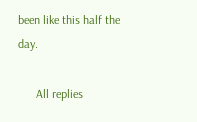been like this half the day.

      All replies